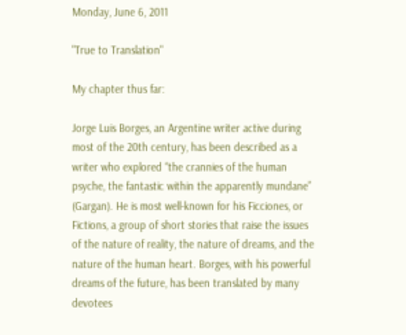Monday, June 6, 2011

"True to Translation"

My chapter thus far:

Jorge Luis Borges, an Argentine writer active during most of the 20th century, has been described as a writer who explored “the crannies of the human psyche, the fantastic within the apparently mundane” (Gargan). He is most well-known for his Ficciones, or Fictions, a group of short stories that raise the issues of the nature of reality, the nature of dreams, and the nature of the human heart. Borges, with his powerful dreams of the future, has been translated by many devotees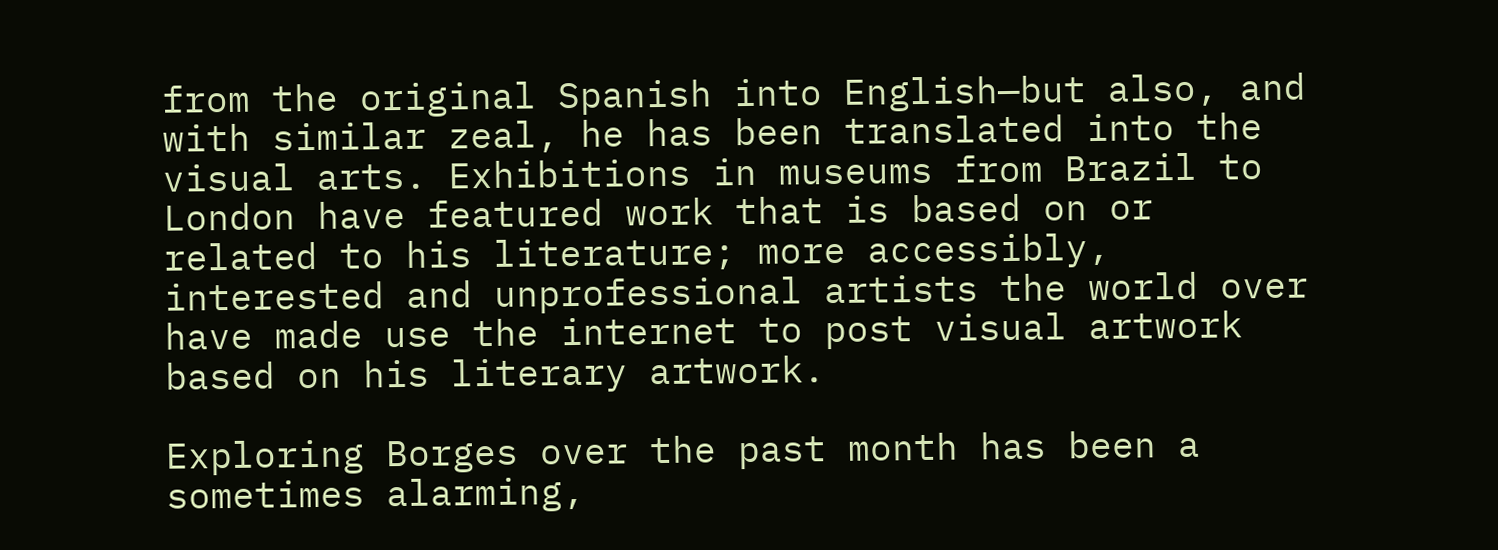from the original Spanish into English—but also, and with similar zeal, he has been translated into the visual arts. Exhibitions in museums from Brazil to London have featured work that is based on or related to his literature; more accessibly, interested and unprofessional artists the world over have made use the internet to post visual artwork based on his literary artwork.

Exploring Borges over the past month has been a sometimes alarming,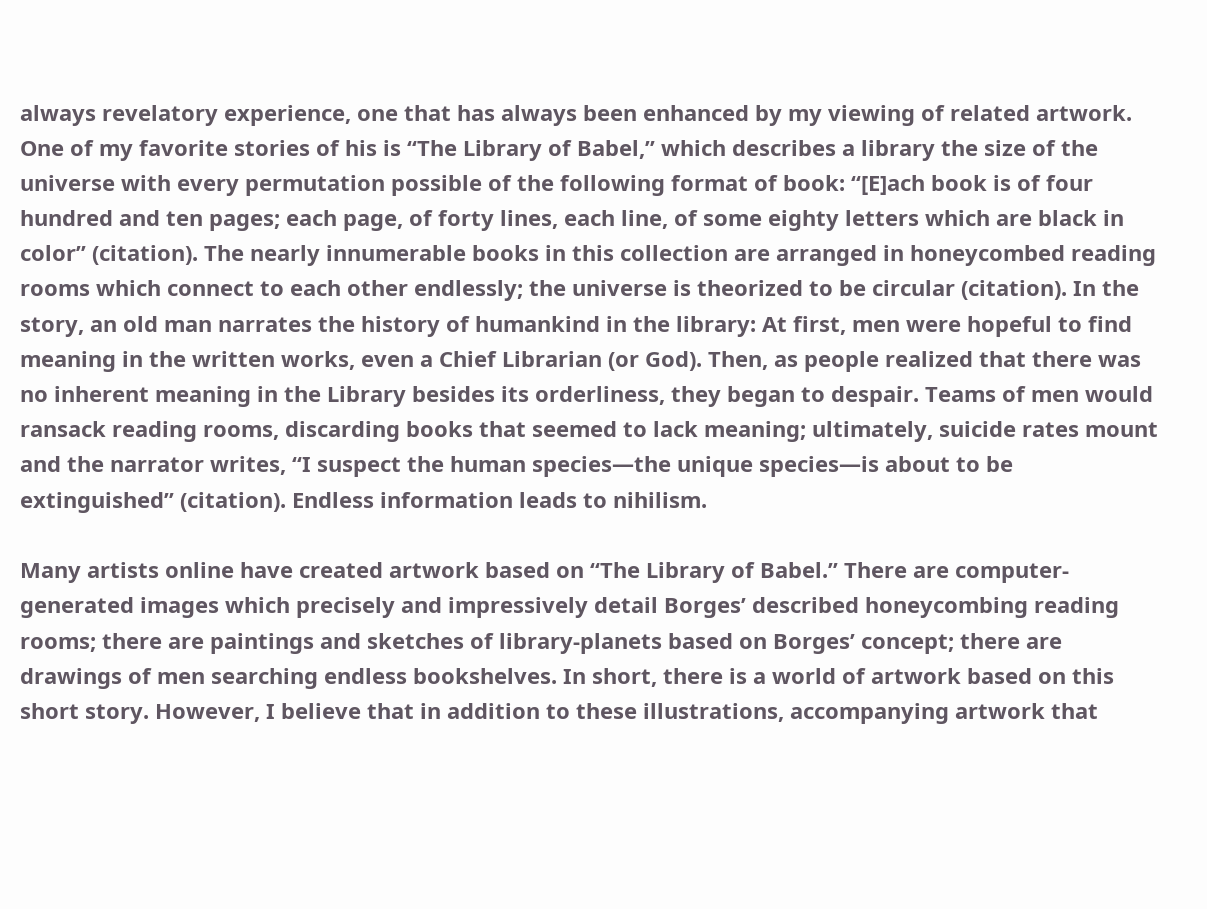always revelatory experience, one that has always been enhanced by my viewing of related artwork. One of my favorite stories of his is “The Library of Babel,” which describes a library the size of the universe with every permutation possible of the following format of book: “[E]ach book is of four hundred and ten pages; each page, of forty lines, each line, of some eighty letters which are black in color” (citation). The nearly innumerable books in this collection are arranged in honeycombed reading rooms which connect to each other endlessly; the universe is theorized to be circular (citation). In the story, an old man narrates the history of humankind in the library: At first, men were hopeful to find meaning in the written works, even a Chief Librarian (or God). Then, as people realized that there was no inherent meaning in the Library besides its orderliness, they began to despair. Teams of men would ransack reading rooms, discarding books that seemed to lack meaning; ultimately, suicide rates mount and the narrator writes, “I suspect the human species—the unique species—is about to be extinguished” (citation). Endless information leads to nihilism.

Many artists online have created artwork based on “The Library of Babel.” There are computer-generated images which precisely and impressively detail Borges’ described honeycombing reading rooms; there are paintings and sketches of library-planets based on Borges’ concept; there are drawings of men searching endless bookshelves. In short, there is a world of artwork based on this short story. However, I believe that in addition to these illustrations, accompanying artwork that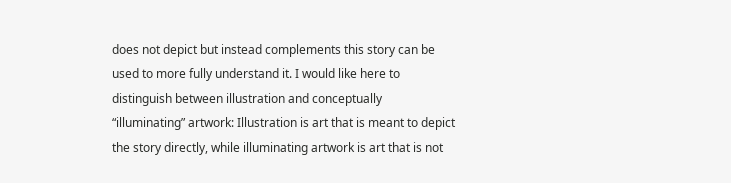does not depict but instead complements this story can be used to more fully understand it. I would like here to distinguish between illustration and conceptually “illuminating” artwork: Illustration is art that is meant to depict the story directly, while illuminating artwork is art that is not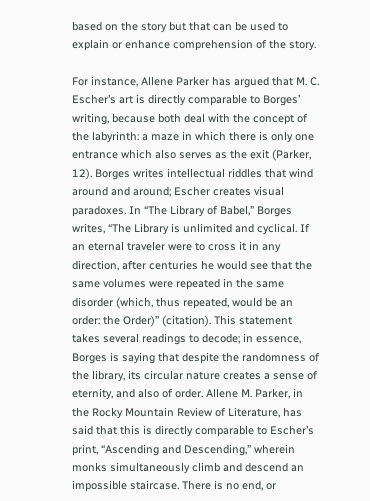based on the story but that can be used to explain or enhance comprehension of the story.

For instance, Allene Parker has argued that M. C. Escher’s art is directly comparable to Borges’ writing, because both deal with the concept of the labyrinth: a maze in which there is only one entrance which also serves as the exit (Parker, 12). Borges writes intellectual riddles that wind around and around; Escher creates visual paradoxes. In “The Library of Babel,” Borges writes, “The Library is unlimited and cyclical. If an eternal traveler were to cross it in any direction, after centuries he would see that the same volumes were repeated in the same disorder (which, thus repeated, would be an order: the Order)” (citation). This statement takes several readings to decode; in essence, Borges is saying that despite the randomness of the library, its circular nature creates a sense of eternity, and also of order. Allene M. Parker, in the Rocky Mountain Review of Literature, has said that this is directly comparable to Escher’s print, “Ascending and Descending,” wherein monks simultaneously climb and descend an impossible staircase. There is no end, or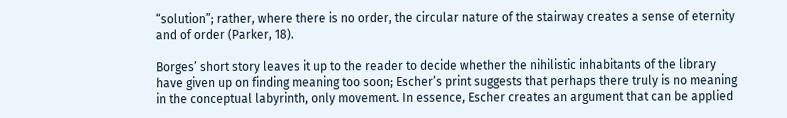“solution”; rather, where there is no order, the circular nature of the stairway creates a sense of eternity and of order (Parker, 18).

Borges’ short story leaves it up to the reader to decide whether the nihilistic inhabitants of the library have given up on finding meaning too soon; Escher’s print suggests that perhaps there truly is no meaning in the conceptual labyrinth, only movement. In essence, Escher creates an argument that can be applied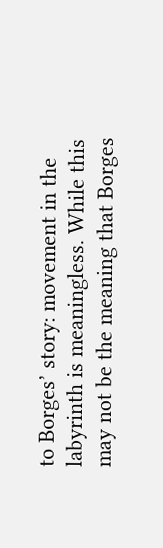to Borges’ story: movement in the labyrinth is meaningless. While this may not be the meaning that Borges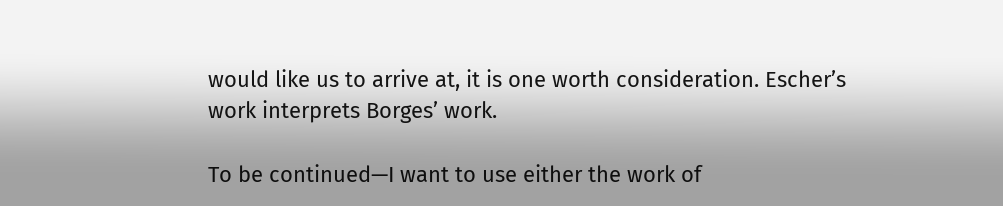would like us to arrive at, it is one worth consideration. Escher’s work interprets Borges’ work.

To be continued—I want to use either the work of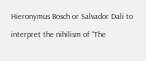Hieronymus Bosch or Salvador Dali to interpret the nihilism of “The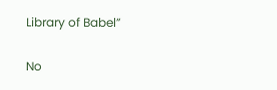Library of Babel”

No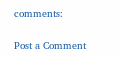comments:

Post a Comment